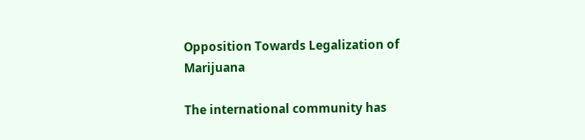Opposition Towards Legalization of Marijuana

The international community has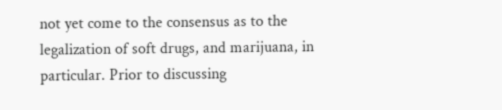not yet come to the consensus as to the legalization of soft drugs, and marijuana, in particular. Prior to discussing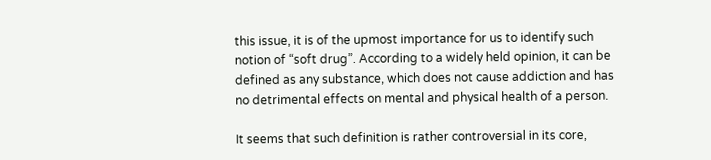this issue, it is of the upmost importance for us to identify such notion of “soft drug”. According to a widely held opinion, it can be defined as any substance, which does not cause addiction and has no detrimental effects on mental and physical health of a person.

It seems that such definition is rather controversial in its core,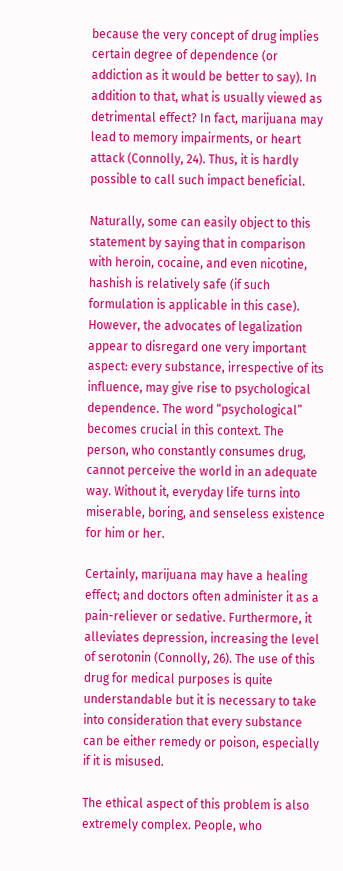because the very concept of drug implies certain degree of dependence (or addiction as it would be better to say). In addition to that, what is usually viewed as detrimental effect? In fact, marijuana may lead to memory impairments, or heart attack (Connolly, 24). Thus, it is hardly possible to call such impact beneficial.

Naturally, some can easily object to this statement by saying that in comparison with heroin, cocaine, and even nicotine, hashish is relatively safe (if such formulation is applicable in this case). However, the advocates of legalization appear to disregard one very important aspect: every substance, irrespective of its influence, may give rise to psychological dependence. The word “psychological” becomes crucial in this context. The person, who constantly consumes drug, cannot perceive the world in an adequate way. Without it, everyday life turns into miserable, boring, and senseless existence for him or her.

Certainly, marijuana may have a healing effect; and doctors often administer it as a pain-reliever or sedative. Furthermore, it alleviates depression, increasing the level of serotonin (Connolly, 26). The use of this drug for medical purposes is quite understandable but it is necessary to take into consideration that every substance can be either remedy or poison, especially if it is misused.

The ethical aspect of this problem is also extremely complex. People, who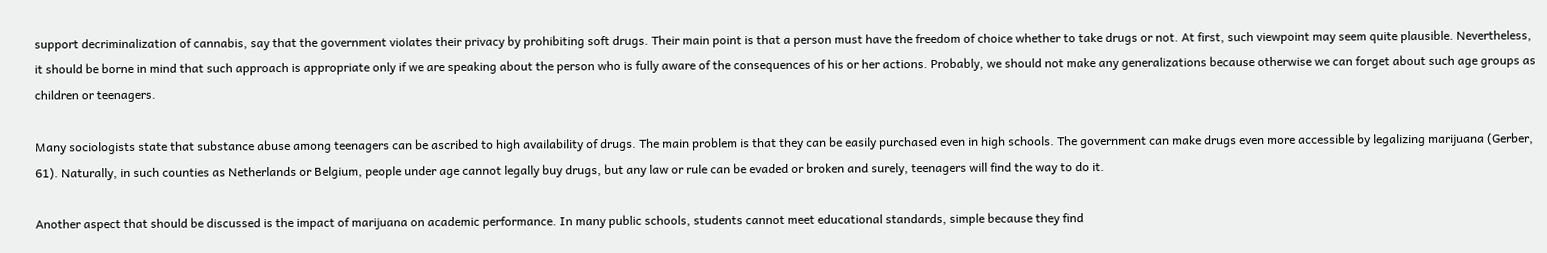support decriminalization of cannabis, say that the government violates their privacy by prohibiting soft drugs. Their main point is that a person must have the freedom of choice whether to take drugs or not. At first, such viewpoint may seem quite plausible. Nevertheless, it should be borne in mind that such approach is appropriate only if we are speaking about the person who is fully aware of the consequences of his or her actions. Probably, we should not make any generalizations because otherwise we can forget about such age groups as children or teenagers.

Many sociologists state that substance abuse among teenagers can be ascribed to high availability of drugs. The main problem is that they can be easily purchased even in high schools. The government can make drugs even more accessible by legalizing marijuana (Gerber, 61). Naturally, in such counties as Netherlands or Belgium, people under age cannot legally buy drugs, but any law or rule can be evaded or broken and surely, teenagers will find the way to do it.

Another aspect that should be discussed is the impact of marijuana on academic performance. In many public schools, students cannot meet educational standards, simple because they find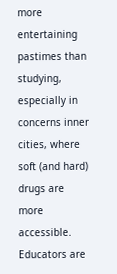more entertaining pastimes than studying, especially in concerns inner cities, where soft (and hard) drugs are more accessible. Educators are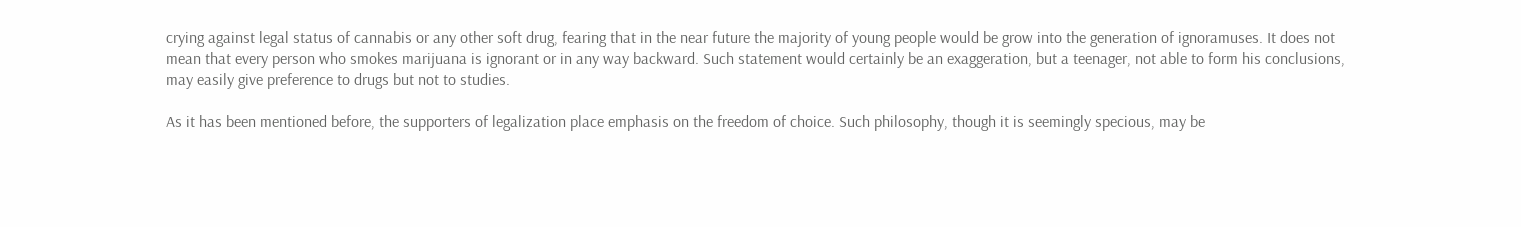crying against legal status of cannabis or any other soft drug, fearing that in the near future the majority of young people would be grow into the generation of ignoramuses. It does not mean that every person who smokes marijuana is ignorant or in any way backward. Such statement would certainly be an exaggeration, but a teenager, not able to form his conclusions, may easily give preference to drugs but not to studies.

As it has been mentioned before, the supporters of legalization place emphasis on the freedom of choice. Such philosophy, though it is seemingly specious, may be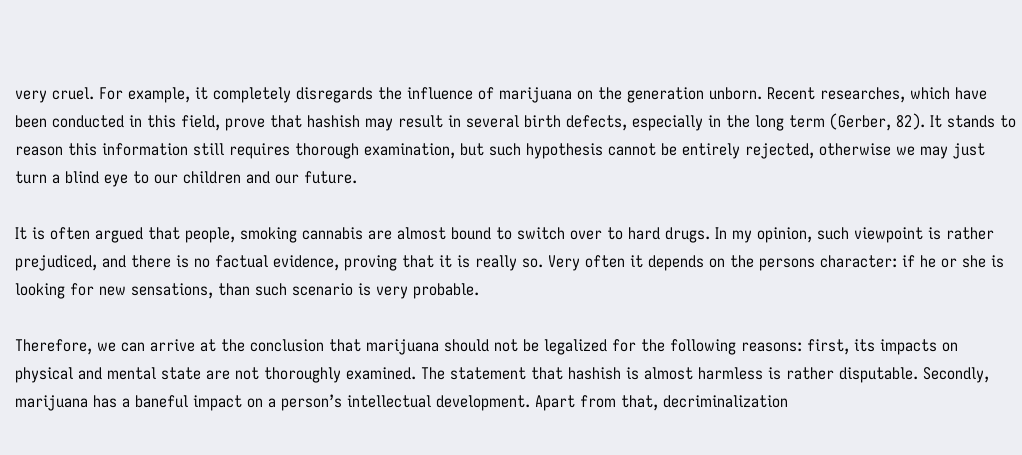very cruel. For example, it completely disregards the influence of marijuana on the generation unborn. Recent researches, which have been conducted in this field, prove that hashish may result in several birth defects, especially in the long term (Gerber, 82). It stands to reason this information still requires thorough examination, but such hypothesis cannot be entirely rejected, otherwise we may just turn a blind eye to our children and our future.

It is often argued that people, smoking cannabis are almost bound to switch over to hard drugs. In my opinion, such viewpoint is rather prejudiced, and there is no factual evidence, proving that it is really so. Very often it depends on the persons character: if he or she is looking for new sensations, than such scenario is very probable.

Therefore, we can arrive at the conclusion that marijuana should not be legalized for the following reasons: first, its impacts on physical and mental state are not thoroughly examined. The statement that hashish is almost harmless is rather disputable. Secondly, marijuana has a baneful impact on a person’s intellectual development. Apart from that, decriminalization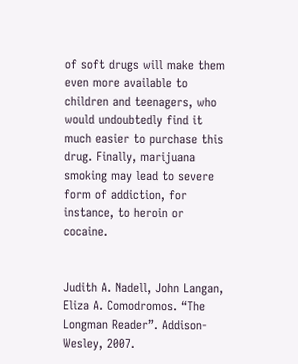of soft drugs will make them even more available to children and teenagers, who would undoubtedly find it much easier to purchase this drug. Finally, marijuana smoking may lead to severe form of addiction, for instance, to heroin or cocaine.


Judith A. Nadell, John Langan, Eliza A. Comodromos. “The Longman Reader”. Addison-Wesley, 2007.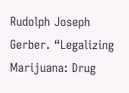Rudolph Joseph Gerber. “Legalizing Marijuana: Drug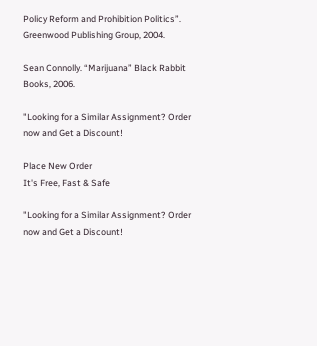Policy Reform and Prohibition Politics”. Greenwood Publishing Group, 2004.

Sean Connolly. “Marijuana” Black Rabbit Books, 2006.

"Looking for a Similar Assignment? Order now and Get a Discount!

Place New Order
It's Free, Fast & Safe

"Looking for a Similar Assignment? Order now and Get a Discount!